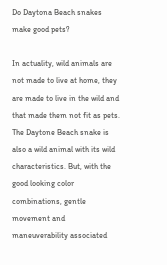Do Daytona Beach snakes make good pets?

In actuality, wild animals are not made to live at home, they are made to live in the wild and that made them not fit as pets. The Daytone Beach snake is also a wild animal with its wild characteristics. But, with the good looking color combinations, gentle movement and maneuverability associated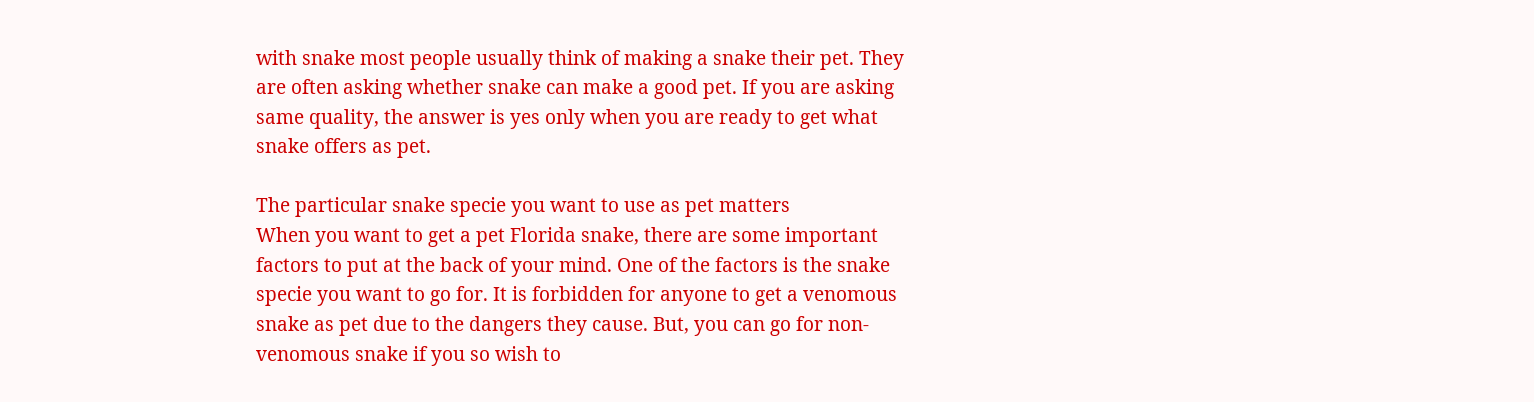with snake most people usually think of making a snake their pet. They are often asking whether snake can make a good pet. If you are asking same quality, the answer is yes only when you are ready to get what snake offers as pet.

The particular snake specie you want to use as pet matters
When you want to get a pet Florida snake, there are some important factors to put at the back of your mind. One of the factors is the snake specie you want to go for. It is forbidden for anyone to get a venomous snake as pet due to the dangers they cause. But, you can go for non-venomous snake if you so wish to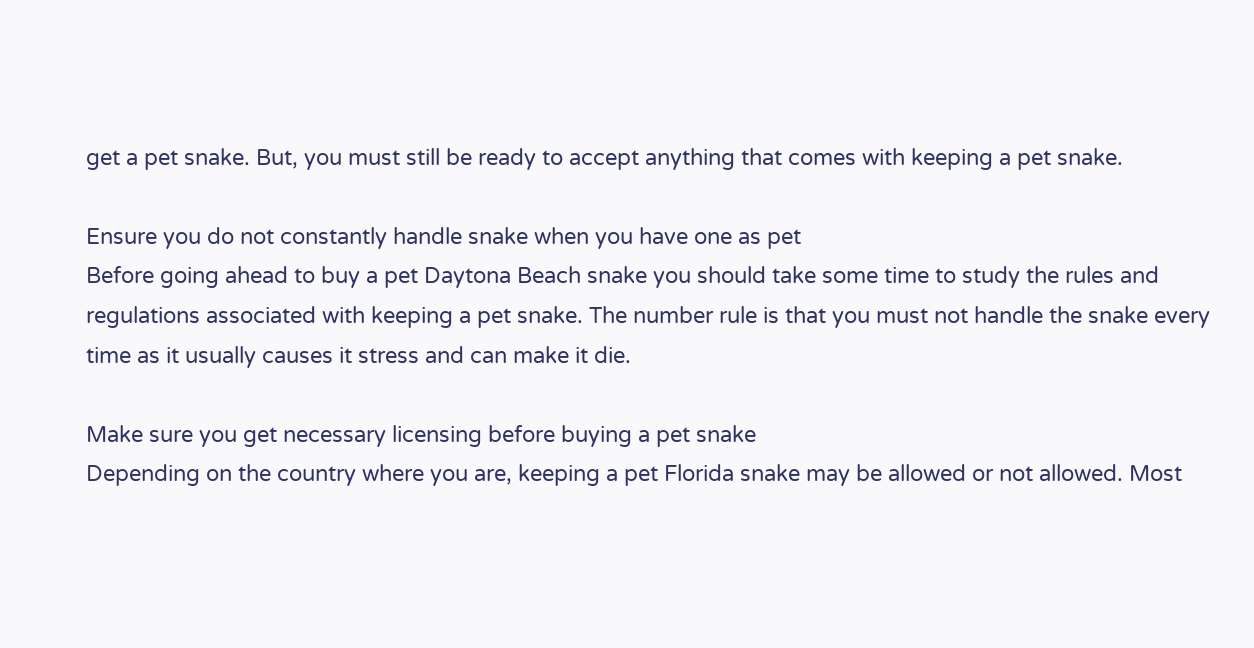get a pet snake. But, you must still be ready to accept anything that comes with keeping a pet snake.

Ensure you do not constantly handle snake when you have one as pet
Before going ahead to buy a pet Daytona Beach snake you should take some time to study the rules and regulations associated with keeping a pet snake. The number rule is that you must not handle the snake every time as it usually causes it stress and can make it die.

Make sure you get necessary licensing before buying a pet snake
Depending on the country where you are, keeping a pet Florida snake may be allowed or not allowed. Most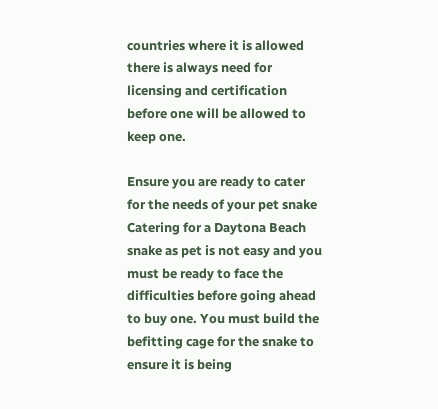countries where it is allowed there is always need for licensing and certification before one will be allowed to keep one.

Ensure you are ready to cater for the needs of your pet snake
Catering for a Daytona Beach snake as pet is not easy and you must be ready to face the difficulties before going ahead to buy one. You must build the befitting cage for the snake to ensure it is being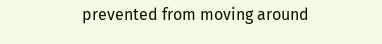prevented from moving around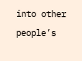into other people’s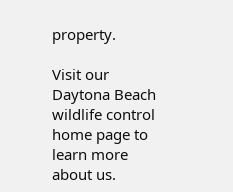property.

Visit our Daytona Beach wildlife control home page to learn more about us.